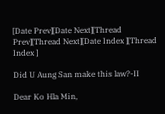[Date Prev][Date Next][Thread Prev][Thread Next][Date Index ][Thread Index ]

Did U Aung San make this law?-II

Dear Ko Hla Min,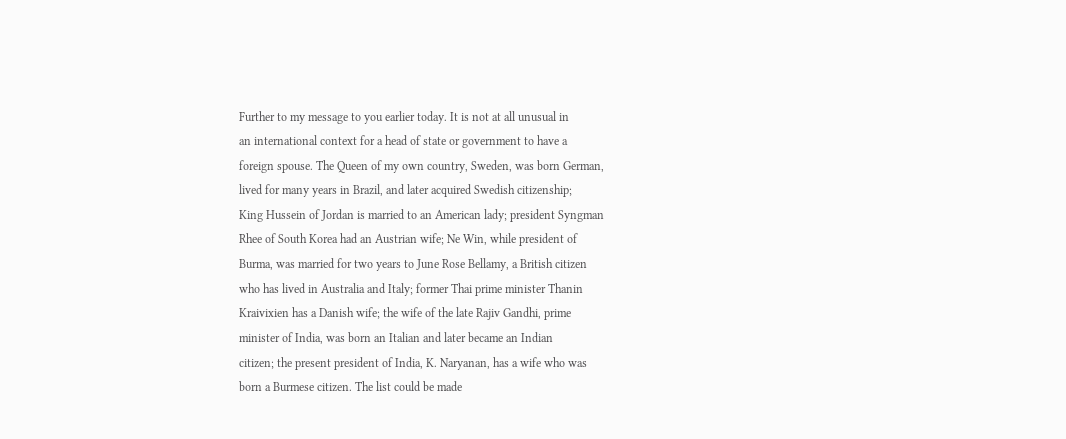Further to my message to you earlier today. It is not at all unusual in
an international context for a head of state or government to have a
foreign spouse. The Queen of my own country, Sweden, was born German,
lived for many years in Brazil, and later acquired Swedish citizenship;
King Hussein of Jordan is married to an American lady; president Syngman
Rhee of South Korea had an Austrian wife; Ne Win, while president of
Burma, was married for two years to June Rose Bellamy, a British citizen
who has lived in Australia and Italy; former Thai prime minister Thanin
Kraivixien has a Danish wife; the wife of the late Rajiv Gandhi, prime
minister of India, was born an Italian and later became an Indian
citizen; the present president of India, K. Naryanan, has a wife who was
born a Burmese citizen. The list could be made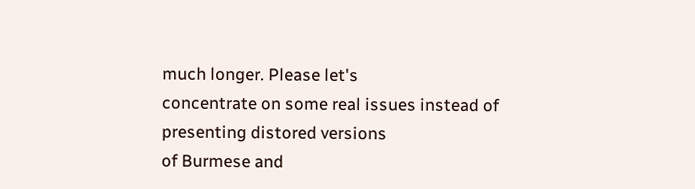much longer. Please let's
concentrate on some real issues instead of presenting distored versions
of Burmese and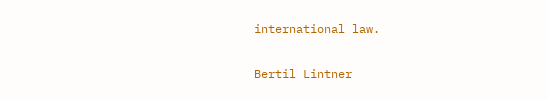international law.

Bertil Lintner